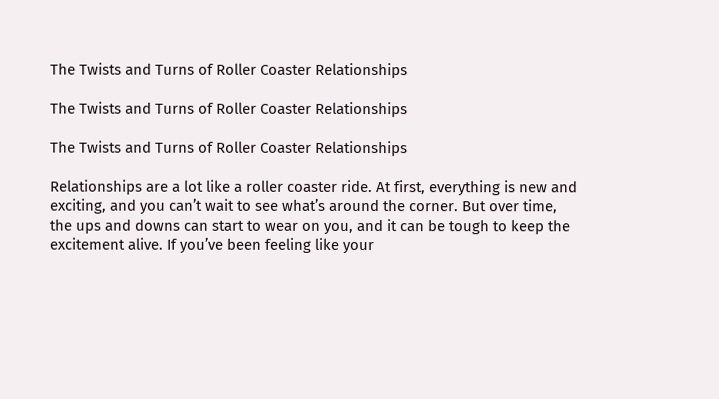The Twists and Turns of Roller Coaster Relationships

The Twists and Turns of Roller Coaster Relationships

The Twists and Turns of Roller Coaster Relationships

Relationships are a lot like a roller coaster ride. At first, everything is new and exciting, and you can’t wait to see what’s around the corner. But over time, the ups and downs can start to wear on you, and it can be tough to keep the excitement alive. If you’ve been feeling like your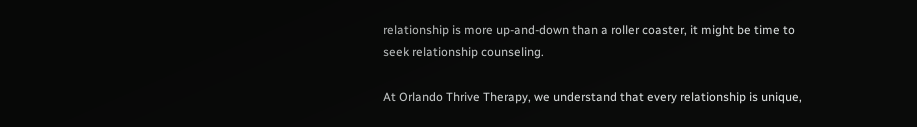relationship is more up-and-down than a roller coaster, it might be time to seek relationship counseling.

At Orlando Thrive Therapy, we understand that every relationship is unique,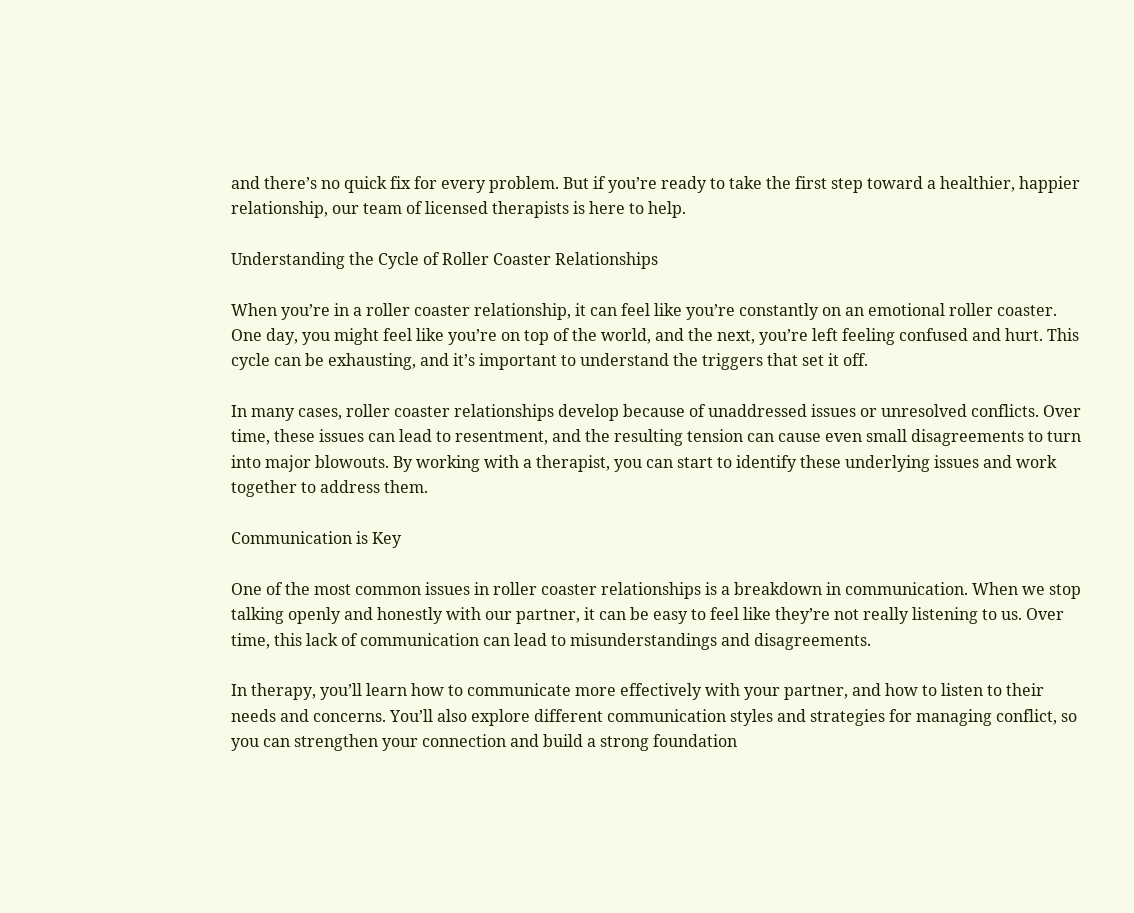and there’s no quick fix for every problem. But if you’re ready to take the first step toward a healthier, happier relationship, our team of licensed therapists is here to help.

Understanding the Cycle of Roller Coaster Relationships

When you’re in a roller coaster relationship, it can feel like you’re constantly on an emotional roller coaster. One day, you might feel like you’re on top of the world, and the next, you’re left feeling confused and hurt. This cycle can be exhausting, and it’s important to understand the triggers that set it off.

In many cases, roller coaster relationships develop because of unaddressed issues or unresolved conflicts. Over time, these issues can lead to resentment, and the resulting tension can cause even small disagreements to turn into major blowouts. By working with a therapist, you can start to identify these underlying issues and work together to address them.

Communication is Key

One of the most common issues in roller coaster relationships is a breakdown in communication. When we stop talking openly and honestly with our partner, it can be easy to feel like they’re not really listening to us. Over time, this lack of communication can lead to misunderstandings and disagreements.

In therapy, you’ll learn how to communicate more effectively with your partner, and how to listen to their needs and concerns. You’ll also explore different communication styles and strategies for managing conflict, so you can strengthen your connection and build a strong foundation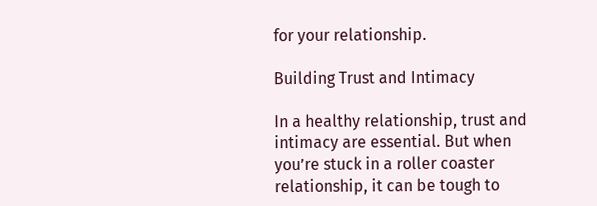for your relationship.

Building Trust and Intimacy

In a healthy relationship, trust and intimacy are essential. But when you’re stuck in a roller coaster relationship, it can be tough to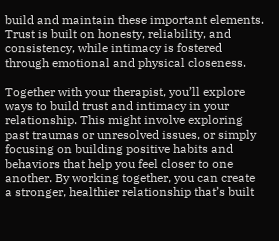build and maintain these important elements. Trust is built on honesty, reliability, and consistency, while intimacy is fostered through emotional and physical closeness.

Together with your therapist, you’ll explore ways to build trust and intimacy in your relationship. This might involve exploring past traumas or unresolved issues, or simply focusing on building positive habits and behaviors that help you feel closer to one another. By working together, you can create a stronger, healthier relationship that’s built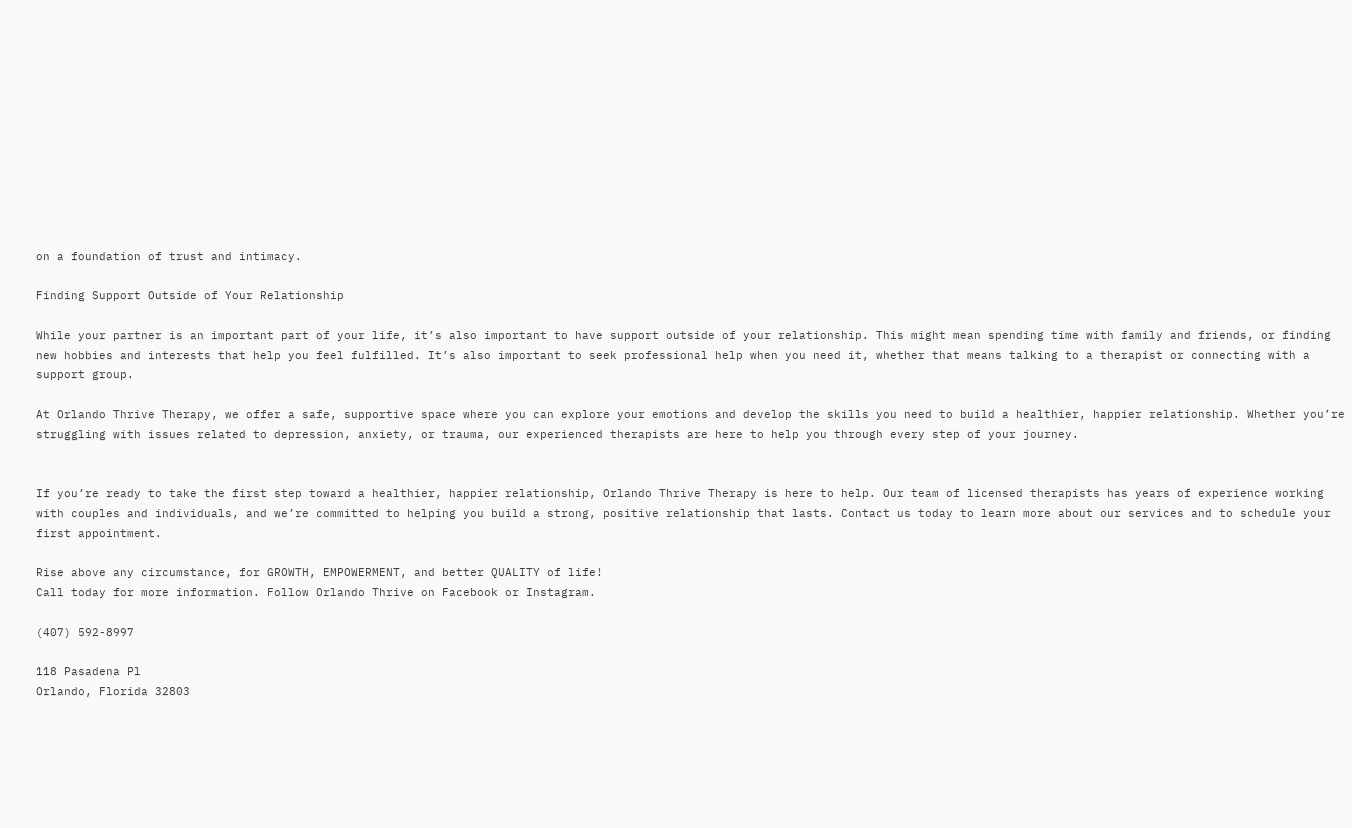on a foundation of trust and intimacy.

Finding Support Outside of Your Relationship

While your partner is an important part of your life, it’s also important to have support outside of your relationship. This might mean spending time with family and friends, or finding new hobbies and interests that help you feel fulfilled. It’s also important to seek professional help when you need it, whether that means talking to a therapist or connecting with a support group.

At Orlando Thrive Therapy, we offer a safe, supportive space where you can explore your emotions and develop the skills you need to build a healthier, happier relationship. Whether you’re struggling with issues related to depression, anxiety, or trauma, our experienced therapists are here to help you through every step of your journey.


If you’re ready to take the first step toward a healthier, happier relationship, Orlando Thrive Therapy is here to help. Our team of licensed therapists has years of experience working with couples and individuals, and we’re committed to helping you build a strong, positive relationship that lasts. Contact us today to learn more about our services and to schedule your first appointment.

Rise above any circumstance, for GROWTH, EMPOWERMENT, and better QUALITY of life!
Call today for more information. Follow Orlando Thrive on Facebook or Instagram.

(407) 592-8997

118 Pasadena Pl
Orlando, Florida 32803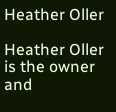Heather Oller

Heather Oller is the owner and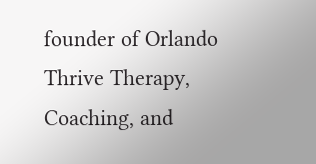founder of Orlando Thrive Therapy, Coaching, and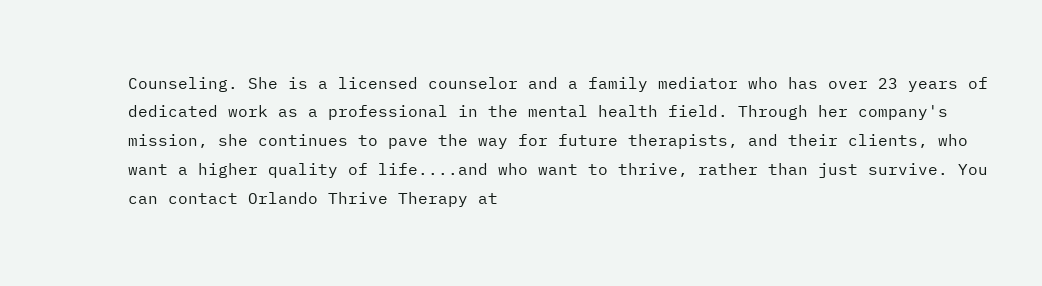Counseling. She is a licensed counselor and a family mediator who has over 23 years of dedicated work as a professional in the mental health field. Through her company's mission, she continues to pave the way for future therapists, and their clients, who want a higher quality of life....and who want to thrive, rather than just survive. You can contact Orlando Thrive Therapy at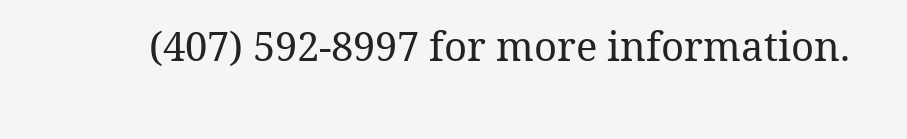(407) 592-8997 for more information.